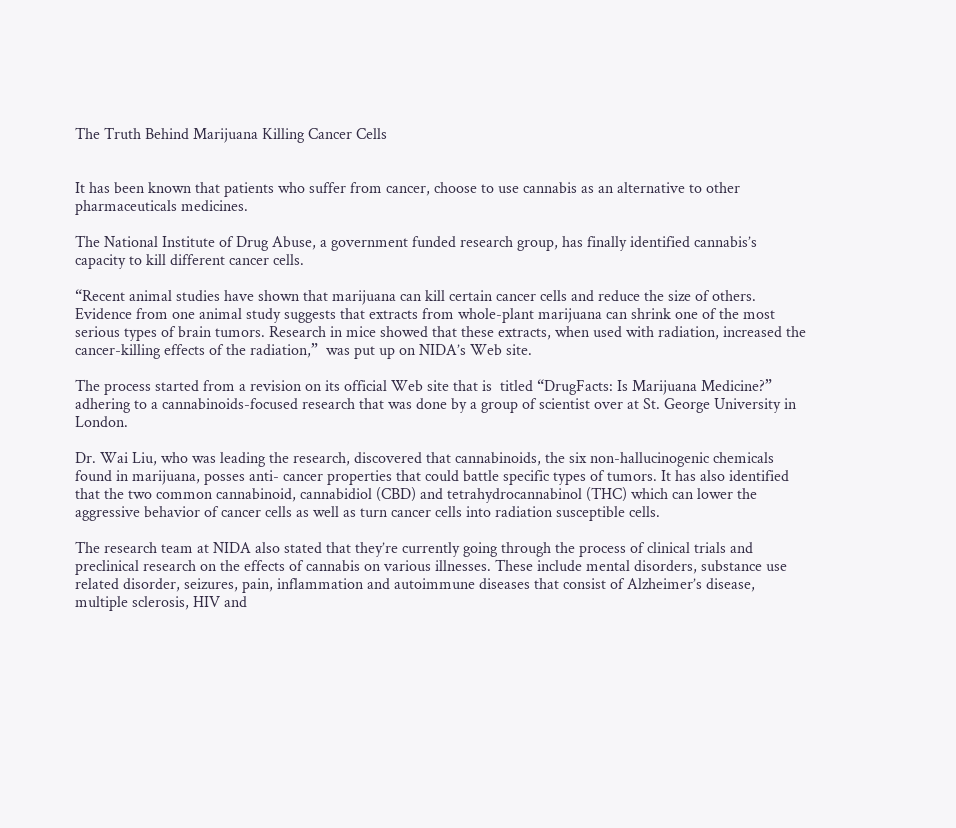The Truth Behind Marijuana Killing Cancer Cells


It has been known that patients who suffer from cancer, choose to use cannabis as an alternative to other pharmaceuticals medicines.

The National Institute of Drug Abuse, a government funded research group, has finally identified cannabis’s capacity to kill different cancer cells.

“Recent animal studies have shown that marijuana can kill certain cancer cells and reduce the size of others. Evidence from one animal study suggests that extracts from whole-plant marijuana can shrink one of the most serious types of brain tumors. Research in mice showed that these extracts, when used with radiation, increased the cancer-killing effects of the radiation,”  was put up on NIDA’s Web site.

The process started from a revision on its official Web site that is  titled “DrugFacts: Is Marijuana Medicine?” adhering to a cannabinoids-focused research that was done by a group of scientist over at St. George University in London.

Dr. Wai Liu, who was leading the research, discovered that cannabinoids, the six non-hallucinogenic chemicals found in marijuana, posses anti- cancer properties that could battle specific types of tumors. It has also identified that the two common cannabinoid, cannabidiol (CBD) and tetrahydrocannabinol (THC) which can lower the aggressive behavior of cancer cells as well as turn cancer cells into radiation susceptible cells.

The research team at NIDA also stated that they’re currently going through the process of clinical trials and preclinical research on the effects of cannabis on various illnesses. These include mental disorders, substance use related disorder, seizures, pain, inflammation and autoimmune diseases that consist of Alzheimer’s disease, multiple sclerosis, HIV and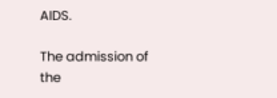AIDS.

The admission of the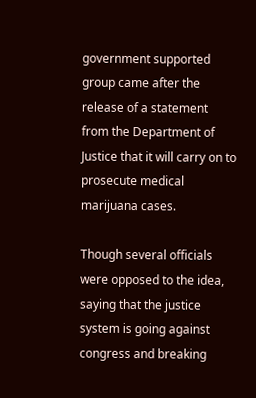government supported group came after the release of a statement from the Department of Justice that it will carry on to prosecute medical marijuana cases.

Though several officials were opposed to the idea, saying that the justice system is going against congress and breaking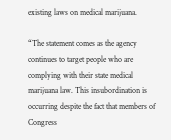existing laws on medical marijuana.

“The statement comes as the agency continues to target people who are complying with their state medical marijuana law. This insubordination is occurring despite the fact that members of Congress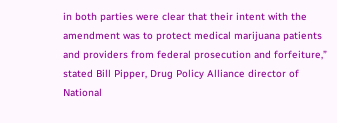in both parties were clear that their intent with the amendment was to protect medical marijuana patients and providers from federal prosecution and forfeiture,” stated Bill Pipper, Drug Policy Alliance director of National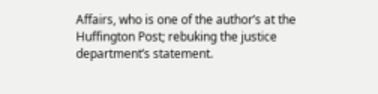Affairs, who is one of the author’s at the Huffington Post; rebuking the justice department’s statement.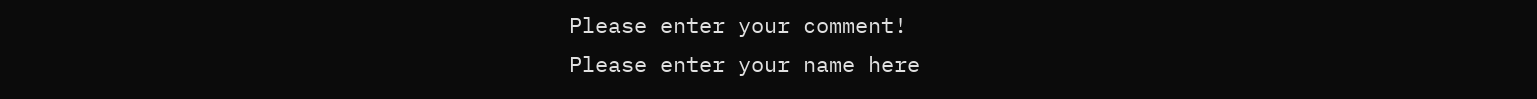Please enter your comment!
Please enter your name here